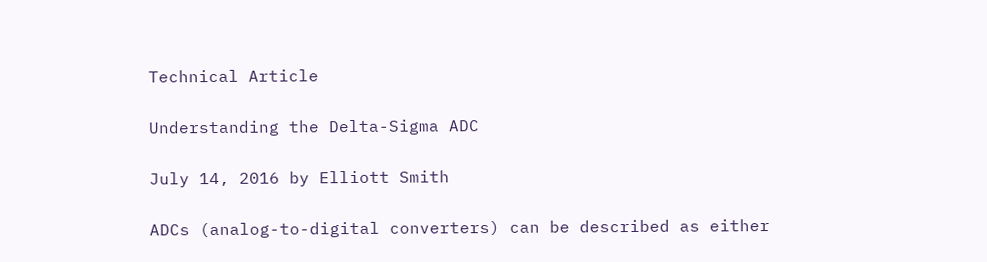Technical Article

Understanding the Delta-Sigma ADC

July 14, 2016 by Elliott Smith

ADCs (analog-to-digital converters) can be described as either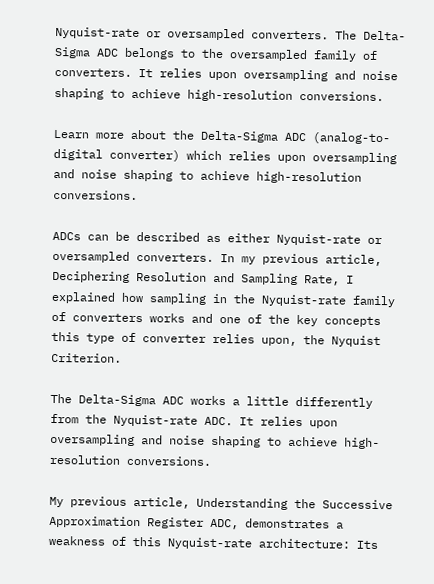Nyquist-rate or oversampled converters. The Delta-Sigma ADC belongs to the oversampled family of converters. It relies upon oversampling and noise shaping to achieve high-resolution conversions.

Learn more about the Delta-Sigma ADC (analog-to-digital converter) which relies upon oversampling and noise shaping to achieve high-resolution conversions.

ADCs can be described as either Nyquist-rate or oversampled converters. In my previous article, Deciphering Resolution and Sampling Rate, I explained how sampling in the Nyquist-rate family of converters works and one of the key concepts this type of converter relies upon, the Nyquist Criterion.

The Delta-Sigma ADC works a little differently from the Nyquist-rate ADC. It relies upon oversampling and noise shaping to achieve high-resolution conversions.

My previous article, Understanding the Successive Approximation Register ADC, demonstrates a weakness of this Nyquist-rate architecture: Its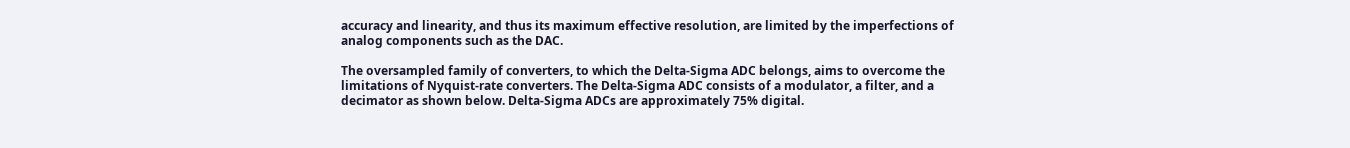accuracy and linearity, and thus its maximum effective resolution, are limited by the imperfections of analog components such as the DAC.

The oversampled family of converters, to which the Delta-Sigma ADC belongs, aims to overcome the limitations of Nyquist-rate converters. The Delta-Sigma ADC consists of a modulator, a filter, and a decimator as shown below. Delta-Sigma ADCs are approximately 75% digital.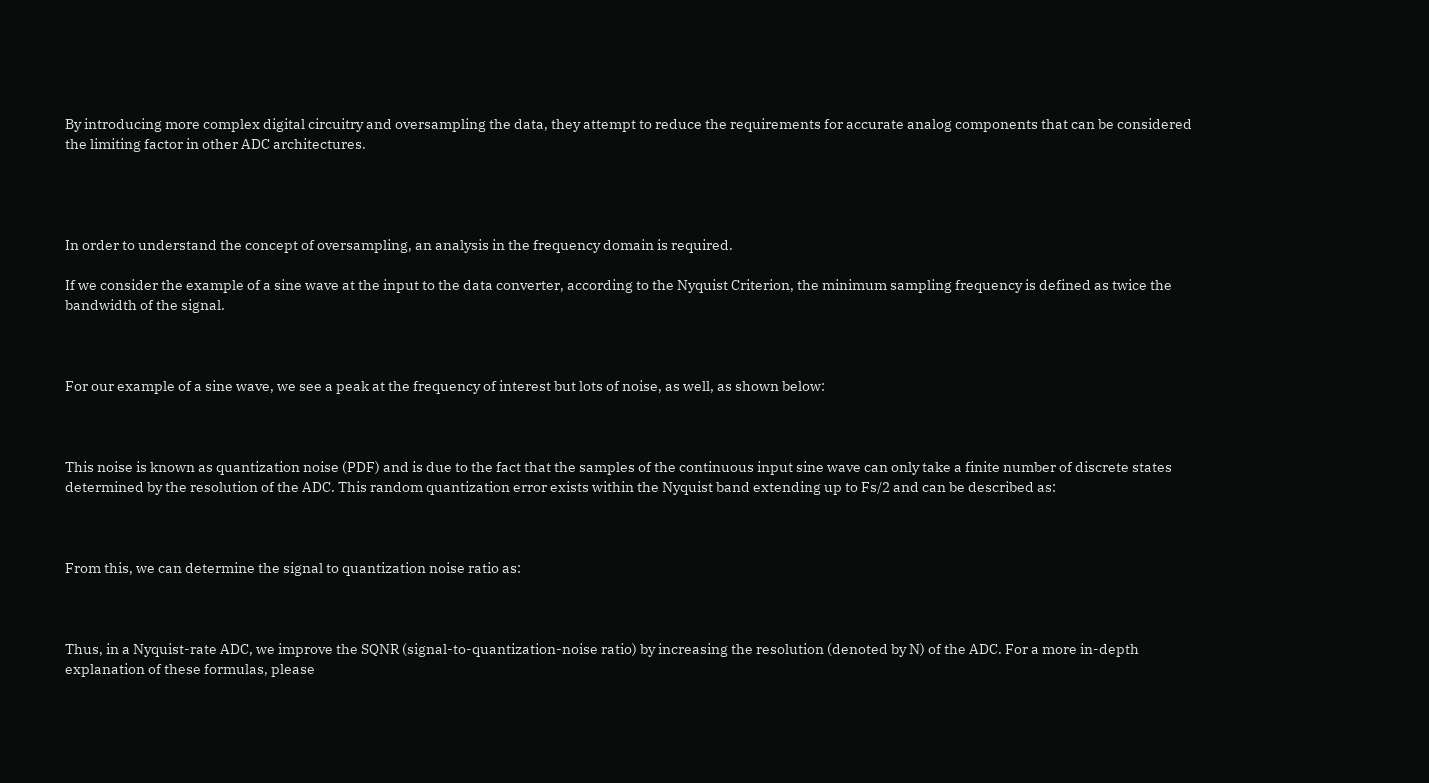By introducing more complex digital circuitry and oversampling the data, they attempt to reduce the requirements for accurate analog components that can be considered the limiting factor in other ADC architectures.




In order to understand the concept of oversampling, an analysis in the frequency domain is required.

If we consider the example of a sine wave at the input to the data converter, according to the Nyquist Criterion, the minimum sampling frequency is defined as twice the bandwidth of the signal.



For our example of a sine wave, we see a peak at the frequency of interest but lots of noise, as well, as shown below:



This noise is known as quantization noise (PDF) and is due to the fact that the samples of the continuous input sine wave can only take a finite number of discrete states determined by the resolution of the ADC. This random quantization error exists within the Nyquist band extending up to Fs/2 and can be described as:



From this, we can determine the signal to quantization noise ratio as:



Thus, in a Nyquist-rate ADC, we improve the SQNR (signal-to-quantization-noise ratio) by increasing the resolution (denoted by N) of the ADC. For a more in-depth explanation of these formulas, please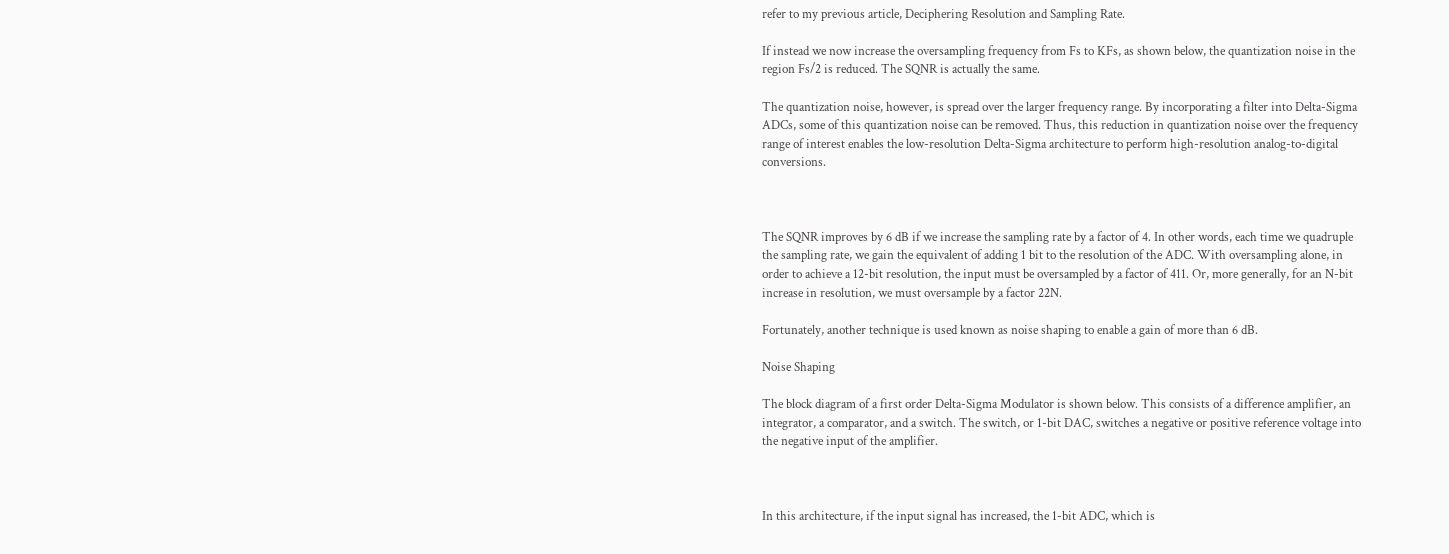refer to my previous article, Deciphering Resolution and Sampling Rate.

If instead we now increase the oversampling frequency from Fs to KFs, as shown below, the quantization noise in the region Fs/2 is reduced. The SQNR is actually the same.

The quantization noise, however, is spread over the larger frequency range. By incorporating a filter into Delta-Sigma ADCs, some of this quantization noise can be removed. Thus, this reduction in quantization noise over the frequency range of interest enables the low-resolution Delta-Sigma architecture to perform high-resolution analog-to-digital conversions.



The SQNR improves by 6 dB if we increase the sampling rate by a factor of 4. In other words, each time we quadruple the sampling rate, we gain the equivalent of adding 1 bit to the resolution of the ADC. With oversampling alone, in order to achieve a 12-bit resolution, the input must be oversampled by a factor of 411. Or, more generally, for an N-bit increase in resolution, we must oversample by a factor 22N.

Fortunately, another technique is used known as noise shaping to enable a gain of more than 6 dB.

Noise Shaping

The block diagram of a first order Delta-Sigma Modulator is shown below. This consists of a difference amplifier, an integrator, a comparator, and a switch. The switch, or 1-bit DAC, switches a negative or positive reference voltage into the negative input of the amplifier.



In this architecture, if the input signal has increased, the 1-bit ADC, which is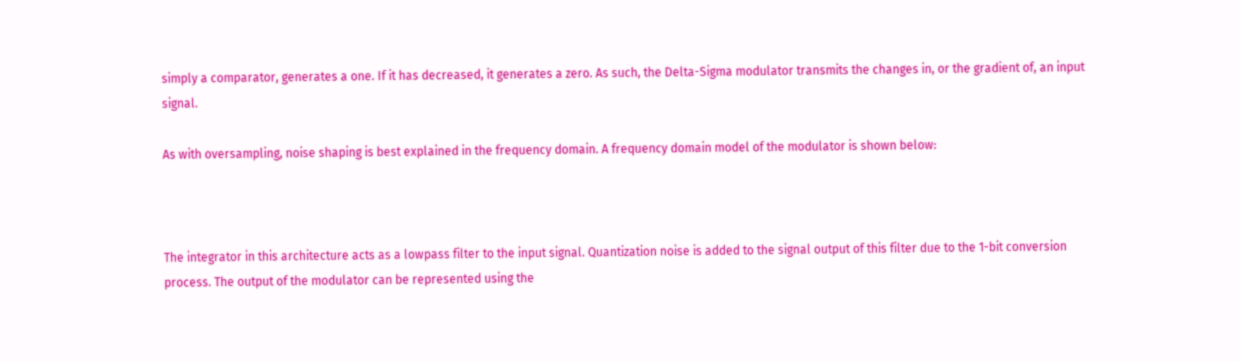simply a comparator, generates a one. If it has decreased, it generates a zero. As such, the Delta-Sigma modulator transmits the changes in, or the gradient of, an input signal.

As with oversampling, noise shaping is best explained in the frequency domain. A frequency domain model of the modulator is shown below:



The integrator in this architecture acts as a lowpass filter to the input signal. Quantization noise is added to the signal output of this filter due to the 1-bit conversion process. The output of the modulator can be represented using the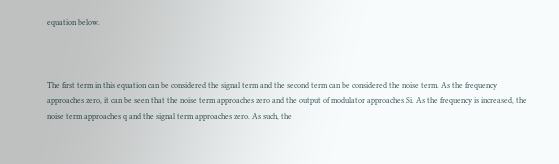equation below.



The first term in this equation can be considered the signal term and the second term can be considered the noise term. As the frequency approaches zero, it can be seen that the noise term approaches zero and the output of modulator approaches Si. As the frequency is increased, the noise term approaches q and the signal term approaches zero. As such, the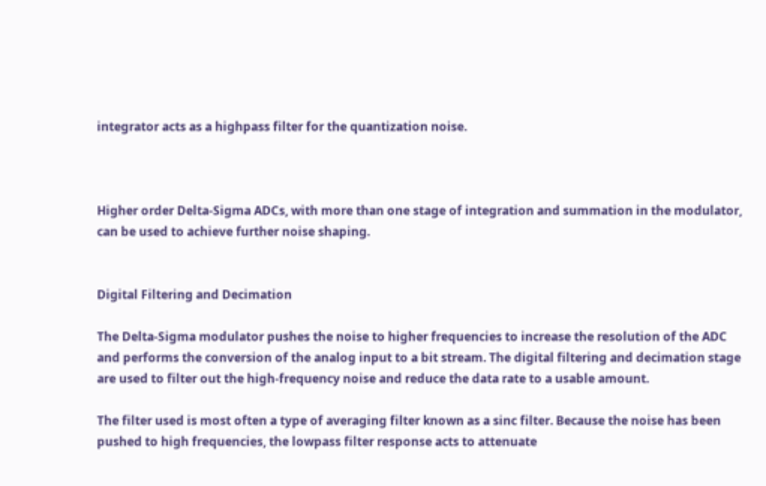integrator acts as a highpass filter for the quantization noise.



Higher order Delta-Sigma ADCs, with more than one stage of integration and summation in the modulator, can be used to achieve further noise shaping.


Digital Filtering and Decimation

The Delta-Sigma modulator pushes the noise to higher frequencies to increase the resolution of the ADC and performs the conversion of the analog input to a bit stream. The digital filtering and decimation stage are used to filter out the high-frequency noise and reduce the data rate to a usable amount.

The filter used is most often a type of averaging filter known as a sinc filter. Because the noise has been pushed to high frequencies, the lowpass filter response acts to attenuate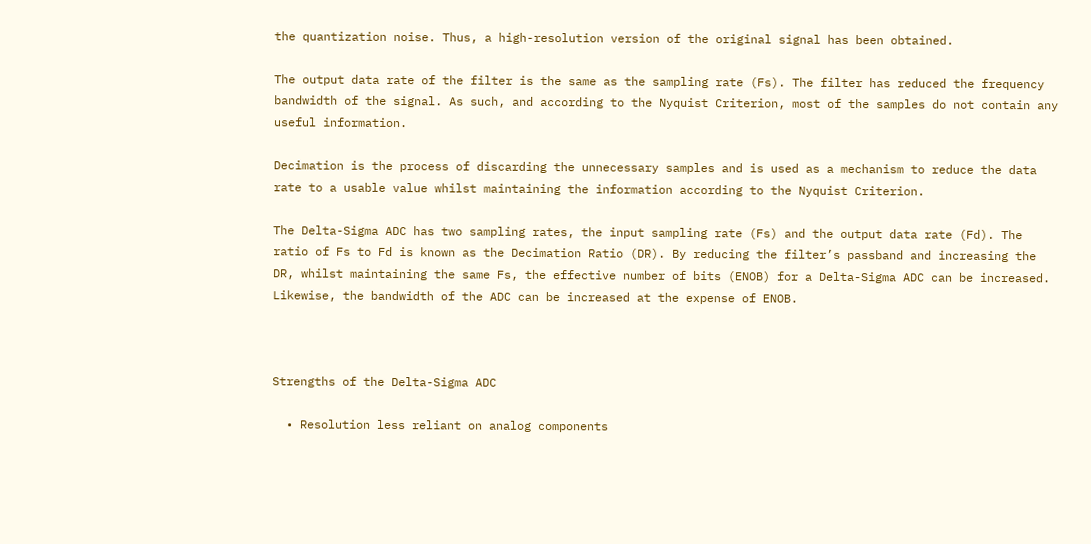the quantization noise. Thus, a high-resolution version of the original signal has been obtained.

The output data rate of the filter is the same as the sampling rate (Fs). The filter has reduced the frequency bandwidth of the signal. As such, and according to the Nyquist Criterion, most of the samples do not contain any useful information.

Decimation is the process of discarding the unnecessary samples and is used as a mechanism to reduce the data rate to a usable value whilst maintaining the information according to the Nyquist Criterion.

The Delta-Sigma ADC has two sampling rates, the input sampling rate (Fs) and the output data rate (Fd). The ratio of Fs to Fd is known as the Decimation Ratio (DR). By reducing the filter’s passband and increasing the DR, whilst maintaining the same Fs, the effective number of bits (ENOB) for a Delta-Sigma ADC can be increased. Likewise, the bandwidth of the ADC can be increased at the expense of ENOB.



Strengths of the Delta-Sigma ADC

  • Resolution less reliant on analog components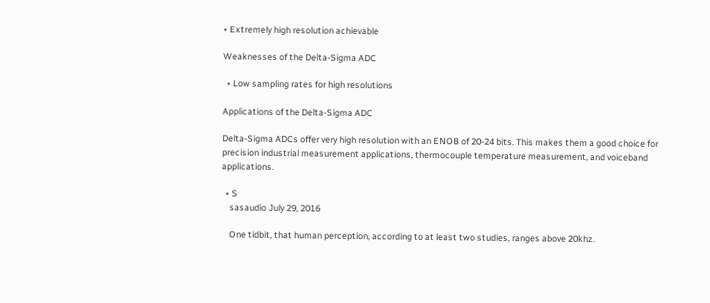• Extremely high resolution achievable

Weaknesses of the Delta-Sigma ADC

  • Low sampling rates for high resolutions

Applications of the Delta-Sigma ADC

Delta-Sigma ADCs offer very high resolution with an ENOB of 20-24 bits. This makes them a good choice for precision industrial measurement applications, thermocouple temperature measurement, and voiceband applications.

  • S
    sasaudio July 29, 2016

    One tidbit, that human perception, according to at least two studies, ranges above 20khz.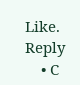Like. Reply
    • C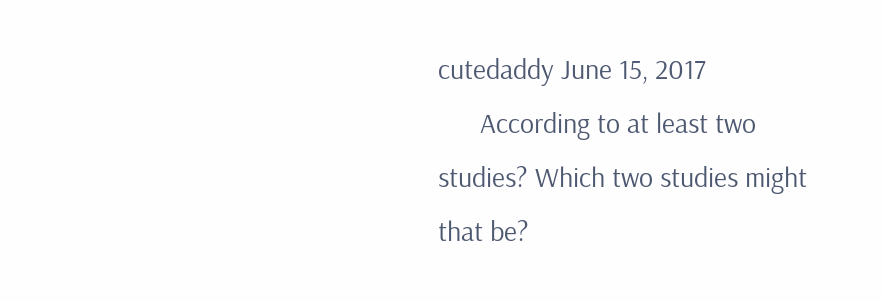cutedaddy June 15, 2017
      According to at least two studies? Which two studies might that be?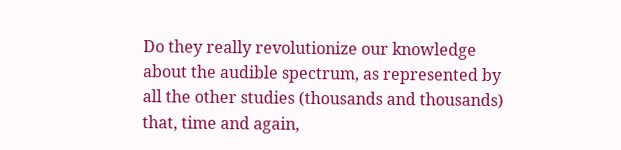Do they really revolutionize our knowledge about the audible spectrum, as represented by all the other studies (thousands and thousands) that, time and again,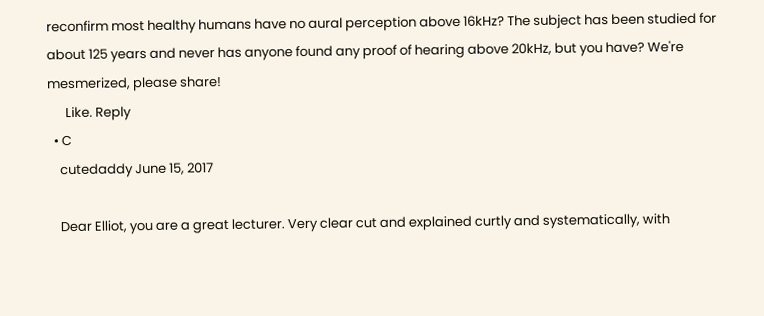reconfirm most healthy humans have no aural perception above 16kHz? The subject has been studied for about 125 years and never has anyone found any proof of hearing above 20kHz, but you have? We're mesmerized, please share!
      Like. Reply
  • C
    cutedaddy June 15, 2017

    Dear Elliot, you are a great lecturer. Very clear cut and explained curtly and systematically, with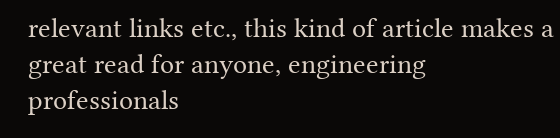relevant links etc., this kind of article makes a great read for anyone, engineering professionals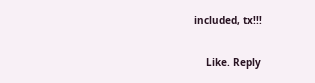included, tx!!!

    Like. Reply